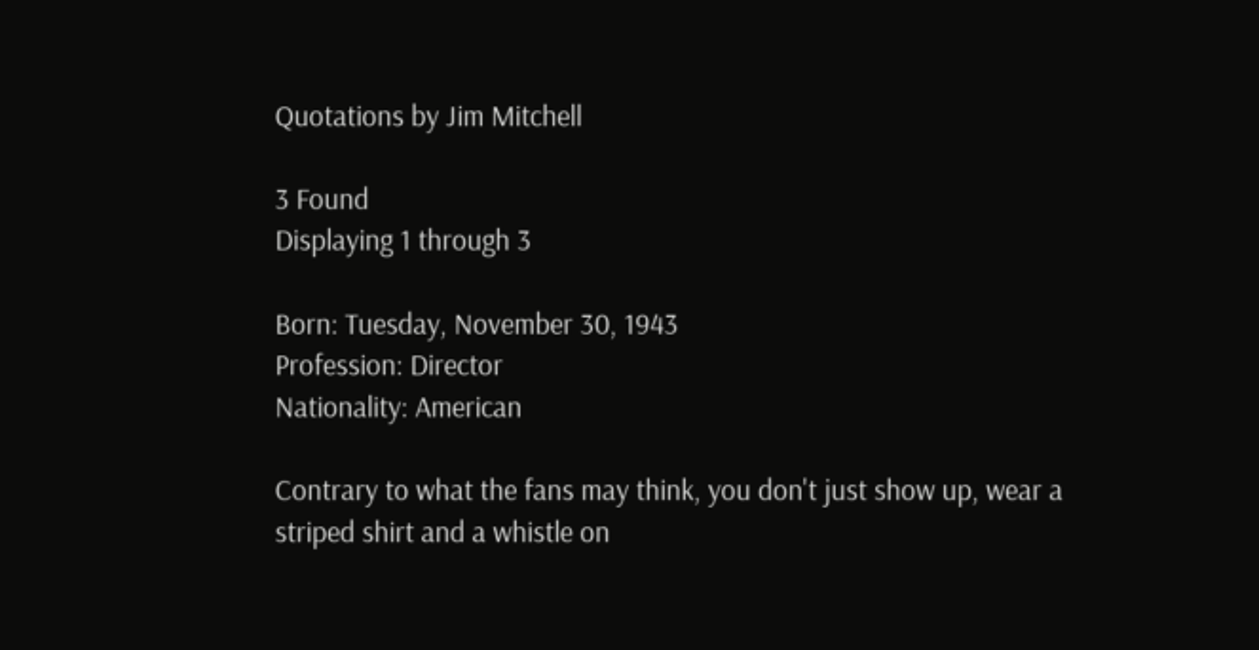Quotations by Jim Mitchell

3 Found
Displaying 1 through 3

Born: Tuesday, November 30, 1943
Profession: Director
Nationality: American

Contrary to what the fans may think, you don't just show up, wear a striped shirt and a whistle on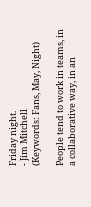Friday night.
- Jim Mitchell
(Keywords: Fans, May, Night)

People tend to work in teams, in a collaborative way, in an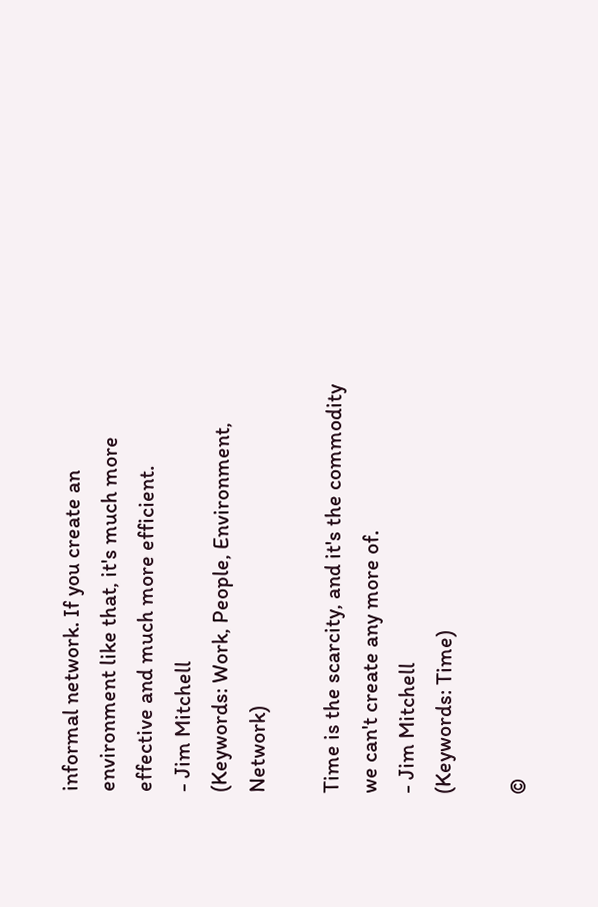informal network. If you create an environment like that, it's much more effective and much more efficient.
- Jim Mitchell
(Keywords: Work, People, Environment, Network)

Time is the scarcity, and it's the commodity we can't create any more of.
- Jim Mitchell
(Keywords: Time)

©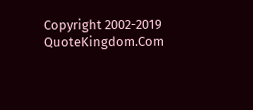Copyright 2002-2019 QuoteKingdom.Com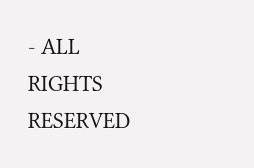- ALL RIGHTS RESERVED